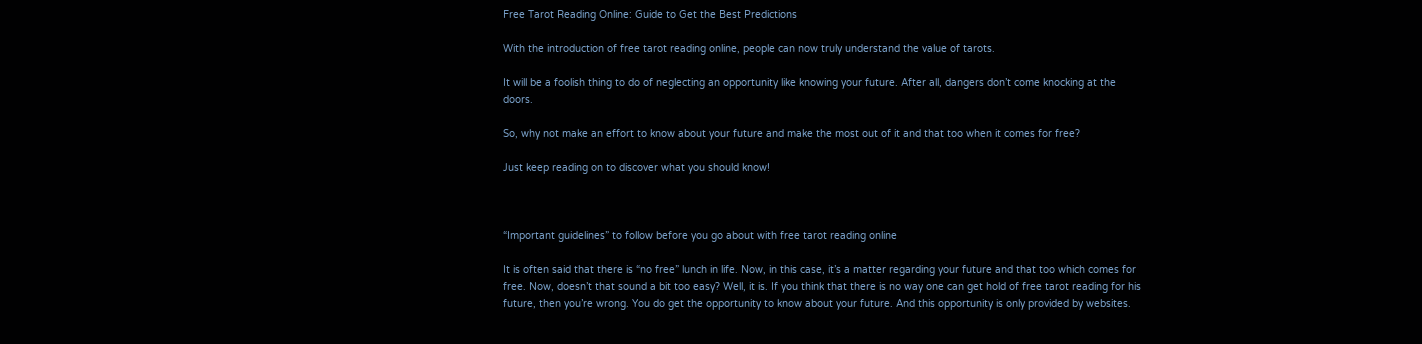Free Tarot Reading Online: Guide to Get the Best Predictions

With the introduction of free tarot reading online, people can now truly understand the value of tarots.

It will be a foolish thing to do of neglecting an opportunity like knowing your future. After all, dangers don’t come knocking at the doors.

So, why not make an effort to know about your future and make the most out of it and that too when it comes for free?

Just keep reading on to discover what you should know!



“Important guidelines” to follow before you go about with free tarot reading online

It is often said that there is “no free” lunch in life. Now, in this case, it’s a matter regarding your future and that too which comes for free. Now, doesn’t that sound a bit too easy? Well, it is. If you think that there is no way one can get hold of free tarot reading for his future, then you’re wrong. You do get the opportunity to know about your future. And this opportunity is only provided by websites.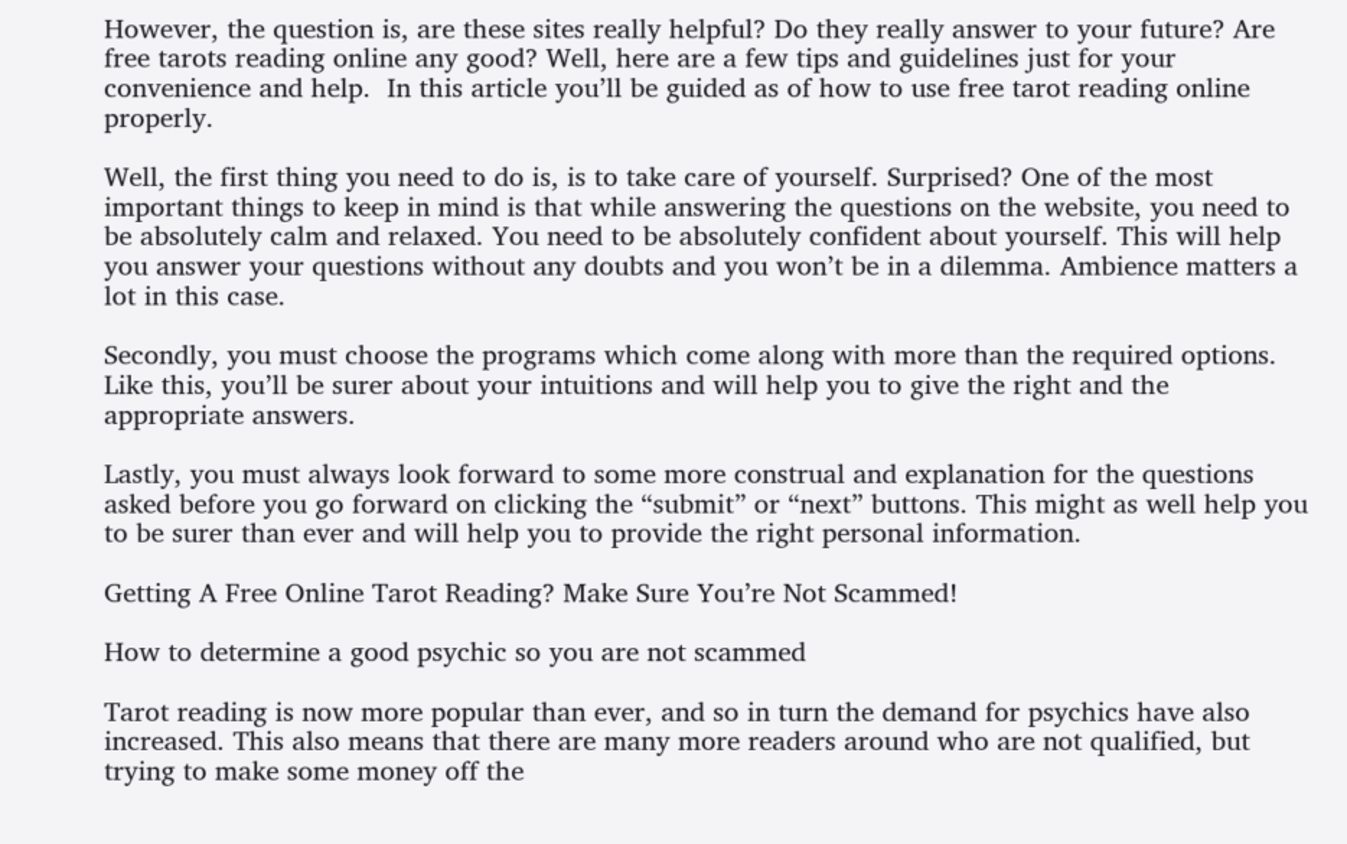However, the question is, are these sites really helpful? Do they really answer to your future? Are free tarots reading online any good? Well, here are a few tips and guidelines just for your convenience and help.  In this article you’ll be guided as of how to use free tarot reading online properly.

Well, the first thing you need to do is, is to take care of yourself. Surprised? One of the most important things to keep in mind is that while answering the questions on the website, you need to be absolutely calm and relaxed. You need to be absolutely confident about yourself. This will help you answer your questions without any doubts and you won’t be in a dilemma. Ambience matters a lot in this case.

Secondly, you must choose the programs which come along with more than the required options. Like this, you’ll be surer about your intuitions and will help you to give the right and the appropriate answers.

Lastly, you must always look forward to some more construal and explanation for the questions asked before you go forward on clicking the “submit” or “next” buttons. This might as well help you to be surer than ever and will help you to provide the right personal information.

Getting A Free Online Tarot Reading? Make Sure You’re Not Scammed!

How to determine a good psychic so you are not scammed

Tarot reading is now more popular than ever, and so in turn the demand for psychics have also increased. This also means that there are many more readers around who are not qualified, but trying to make some money off the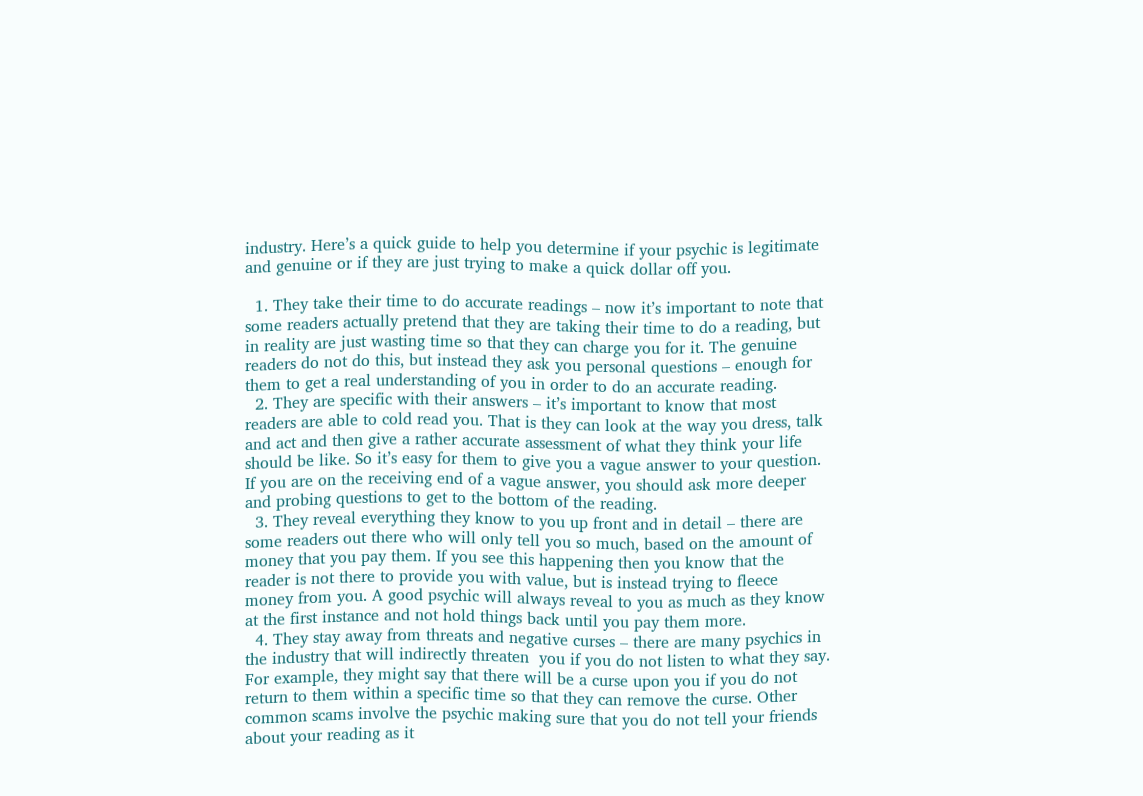industry. Here’s a quick guide to help you determine if your psychic is legitimate and genuine or if they are just trying to make a quick dollar off you.

  1. They take their time to do accurate readings – now it’s important to note that some readers actually pretend that they are taking their time to do a reading, but in reality are just wasting time so that they can charge you for it. The genuine readers do not do this, but instead they ask you personal questions – enough for them to get a real understanding of you in order to do an accurate reading.
  2. They are specific with their answers – it’s important to know that most readers are able to cold read you. That is they can look at the way you dress, talk and act and then give a rather accurate assessment of what they think your life should be like. So it’s easy for them to give you a vague answer to your question. If you are on the receiving end of a vague answer, you should ask more deeper and probing questions to get to the bottom of the reading.
  3. They reveal everything they know to you up front and in detail – there are some readers out there who will only tell you so much, based on the amount of money that you pay them. If you see this happening then you know that the reader is not there to provide you with value, but is instead trying to fleece money from you. A good psychic will always reveal to you as much as they know at the first instance and not hold things back until you pay them more.
  4. They stay away from threats and negative curses – there are many psychics in the industry that will indirectly threaten  you if you do not listen to what they say. For example, they might say that there will be a curse upon you if you do not return to them within a specific time so that they can remove the curse. Other common scams involve the psychic making sure that you do not tell your friends about your reading as it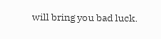will bring you bad luck.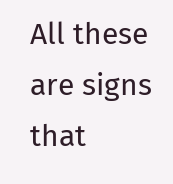All these are signs that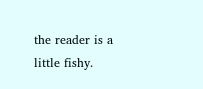the reader is a little fishy.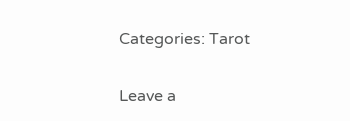Categories: Tarot

Leave a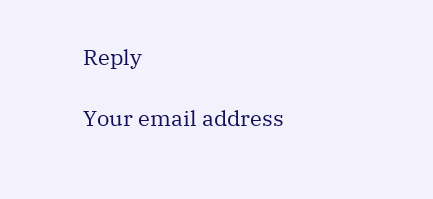Reply

Your email address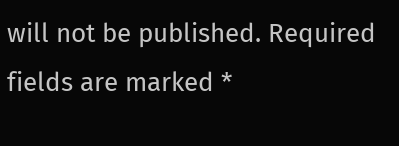will not be published. Required fields are marked *